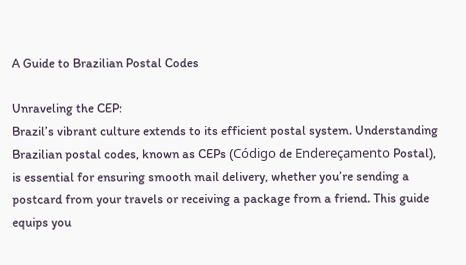A Guide to Brazilian Postal Codes

Unraveling the CEP:
Brazil’s vibrant culture extends to its efficient postal system. Understanding Brazilian postal codes, known as CEPs (Código de Endereçamento Postal), is essential for ensuring smooth mail delivery, whether you’re sending a postcard from your travels or receiving a package from a friend. This guide equips you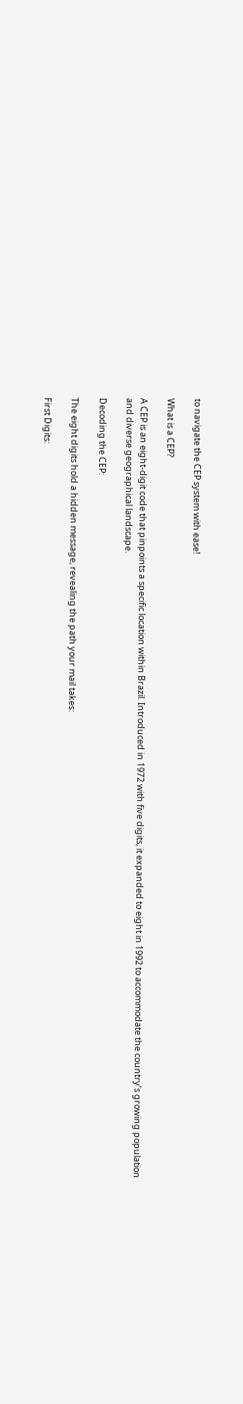to navigate the CEP system with ease!

What is a CEP?

A CEP is an eight-digit code that pinpoints a specific location within Brazil. Introduced in 1972 with five digits, it expanded to eight in 1992 to accommodate the country’s growing population and diverse geographical landscape.

Decoding the CEP:

The eight digits hold a hidden message, revealing the path your mail takes:

First Digits: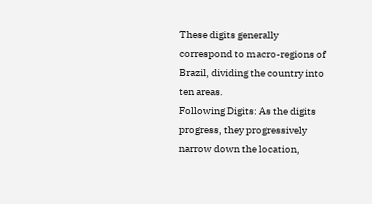These digits generally correspond to macro-regions of Brazil, dividing the country into ten areas.
Following Digits: As the digits progress, they progressively narrow down the location,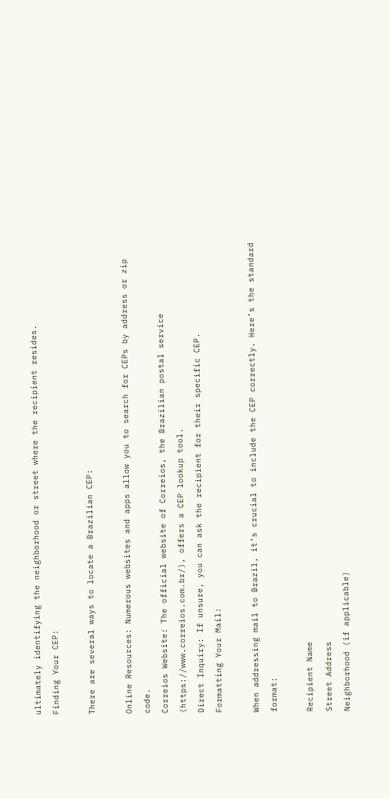ultimately identifying the neighborhood or street where the recipient resides.
Finding Your CEP:

There are several ways to locate a Brazilian CEP:

Online Resources: Numerous websites and apps allow you to search for CEPs by address or zip code.
Correios Website: The official website of Correios, the Brazilian postal service (https://www.correios.com.br/), offers a CEP lookup tool.
Direct Inquiry: If unsure, you can ask the recipient for their specific CEP.
Formatting Your Mail:

When addressing mail to Brazil, it’s crucial to include the CEP correctly. Here’s the standard format:

Recipient Name
Street Address
Neighborhood (if applicable)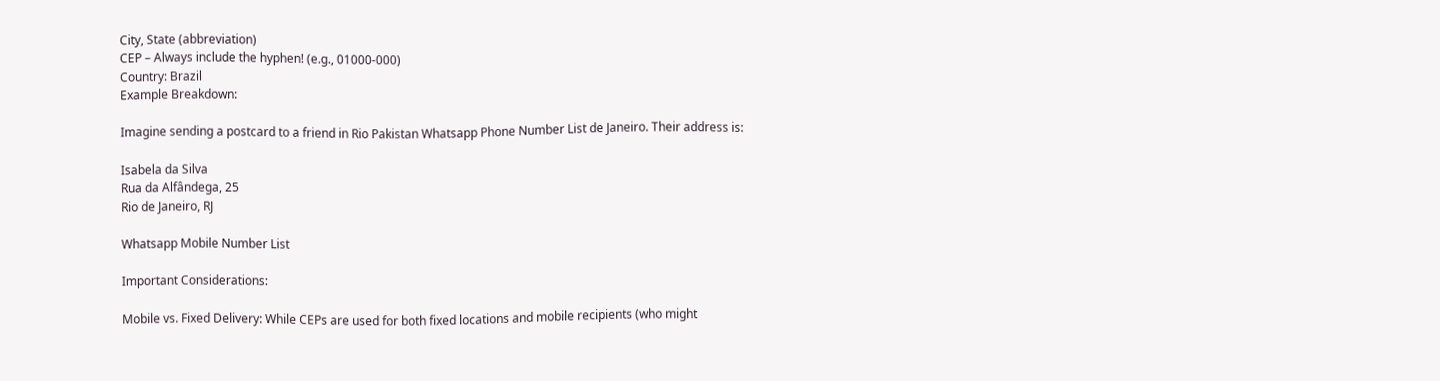City, State (abbreviation)
CEP – Always include the hyphen! (e.g., 01000-000)
Country: Brazil
Example Breakdown:

Imagine sending a postcard to a friend in Rio Pakistan Whatsapp Phone Number List de Janeiro. Their address is:

Isabela da Silva
Rua da Alfândega, 25
Rio de Janeiro, RJ

Whatsapp Mobile Number List

Important Considerations:

Mobile vs. Fixed Delivery: While CEPs are used for both fixed locations and mobile recipients (who might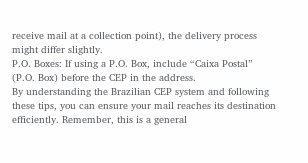receive mail at a collection point), the delivery process might differ slightly.
P.O. Boxes: If using a P.O. Box, include “Caixa Postal” (P.O. Box) before the CEP in the address.
By understanding the Brazilian CEP system and following these tips, you can ensure your mail reaches its destination efficiently. Remember, this is a general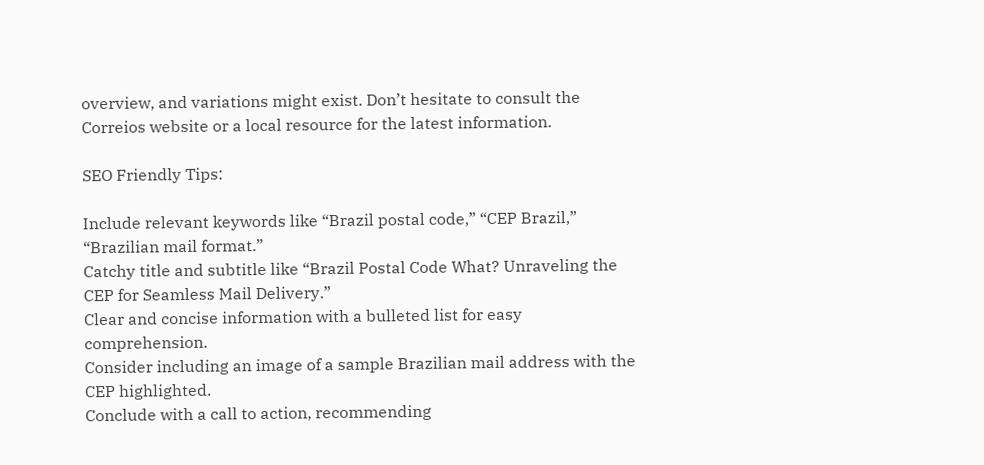overview, and variations might exist. Don’t hesitate to consult the Correios website or a local resource for the latest information.

SEO Friendly Tips:

Include relevant keywords like “Brazil postal code,” “CEP Brazil,” “Brazilian mail format.”
Catchy title and subtitle like “Brazil Postal Code What? Unraveling the CEP for Seamless Mail Delivery.”
Clear and concise information with a bulleted list for easy comprehension.
Consider including an image of a sample Brazilian mail address with the CEP highlighted.
Conclude with a call to action, recommending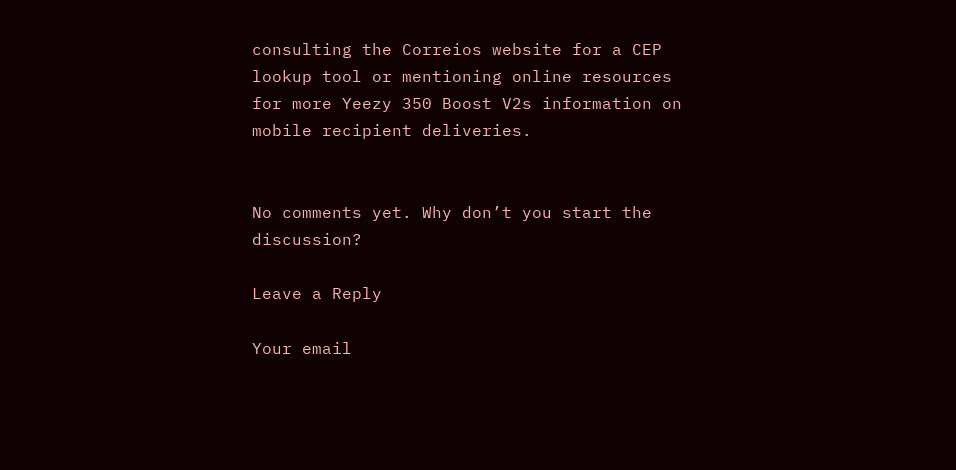consulting the Correios website for a CEP lookup tool or mentioning online resources for more Yeezy 350 Boost V2s information on mobile recipient deliveries.


No comments yet. Why don’t you start the discussion?

Leave a Reply

Your email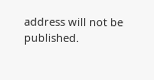address will not be published.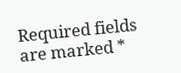Required fields are marked *